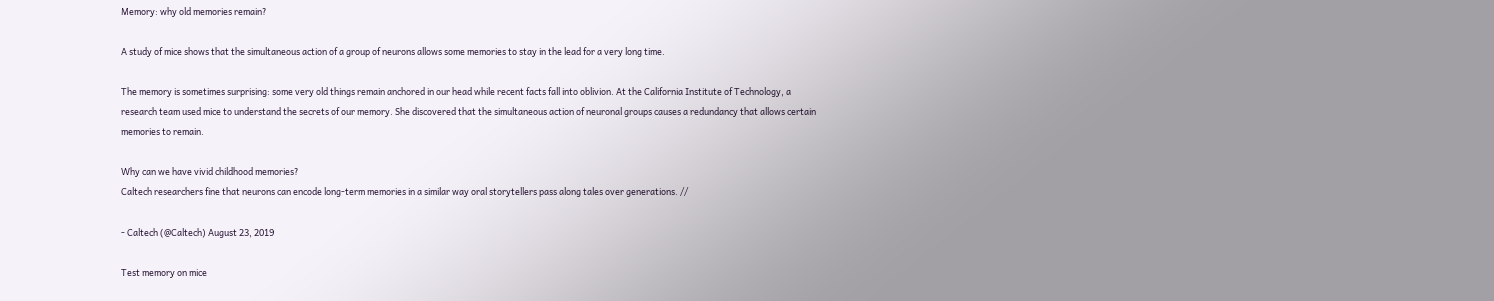Memory: why old memories remain?

A study of mice shows that the simultaneous action of a group of neurons allows some memories to stay in the lead for a very long time.

The memory is sometimes surprising: some very old things remain anchored in our head while recent facts fall into oblivion. At the California Institute of Technology, a research team used mice to understand the secrets of our memory. She discovered that the simultaneous action of neuronal groups causes a redundancy that allows certain memories to remain.

Why can we have vivid childhood memories?
Caltech researchers fine that neurons can encode long-term memories in a similar way oral storytellers pass along tales over generations. //

- Caltech (@Caltech) August 23, 2019

Test memory on mice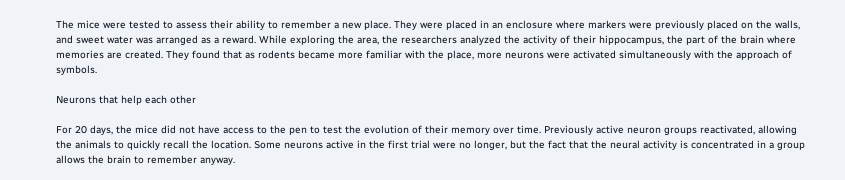The mice were tested to assess their ability to remember a new place. They were placed in an enclosure where markers were previously placed on the walls, and sweet water was arranged as a reward. While exploring the area, the researchers analyzed the activity of their hippocampus, the part of the brain where memories are created. They found that as rodents became more familiar with the place, more neurons were activated simultaneously with the approach of symbols.

Neurons that help each other

For 20 days, the mice did not have access to the pen to test the evolution of their memory over time. Previously active neuron groups reactivated, allowing the animals to quickly recall the location. Some neurons active in the first trial were no longer, but the fact that the neural activity is concentrated in a group allows the brain to remember anyway.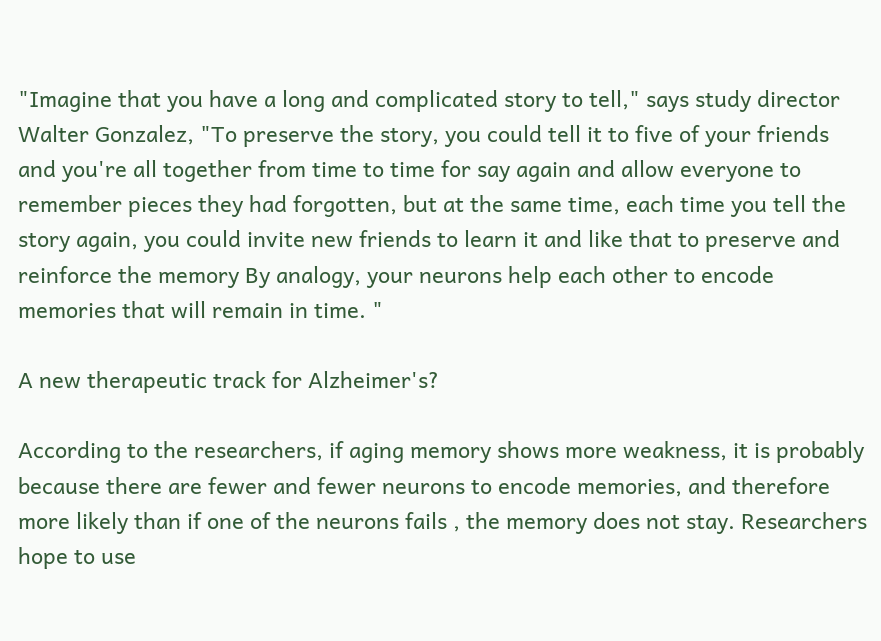"Imagine that you have a long and complicated story to tell," says study director Walter Gonzalez, "To preserve the story, you could tell it to five of your friends and you're all together from time to time for say again and allow everyone to remember pieces they had forgotten, but at the same time, each time you tell the story again, you could invite new friends to learn it and like that to preserve and reinforce the memory By analogy, your neurons help each other to encode memories that will remain in time. "

A new therapeutic track for Alzheimer's?

According to the researchers, if aging memory shows more weakness, it is probably because there are fewer and fewer neurons to encode memories, and therefore more likely than if one of the neurons fails , the memory does not stay. Researchers hope to use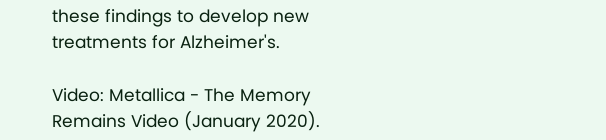these findings to develop new treatments for Alzheimer's.

Video: Metallica - The Memory Remains Video (January 2020).